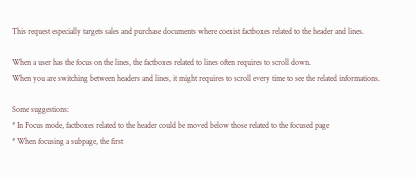This request especially targets sales and purchase documents where coexist factboxes related to the header and lines.

When a user has the focus on the lines, the factboxes related to lines often requires to scroll down.
When you are switching between headers and lines, it might requires to scroll every time to see the related informations.

Some suggestions:
* In Focus mode, factboxes related to the header could be moved below those related to the focused page
* When focusing a subpage, the first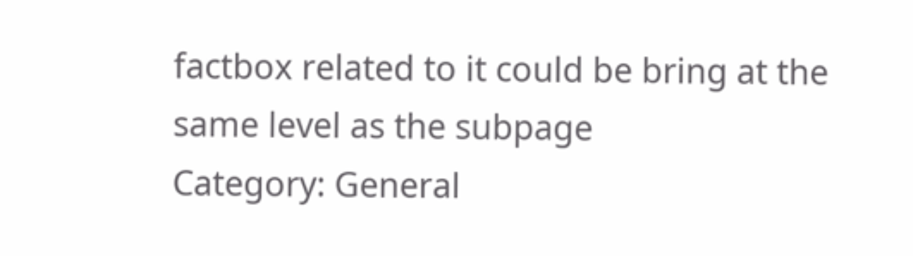factbox related to it could be bring at the same level as the subpage
Category: General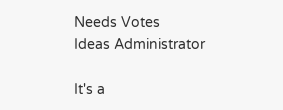Needs Votes
Ideas Administrator

It's a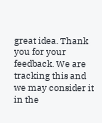great idea. Thank you for your feedback. We are tracking this and we may consider it in the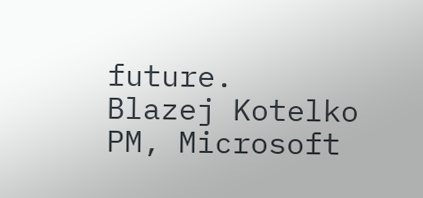future.
Blazej Kotelko
PM, Microsoft